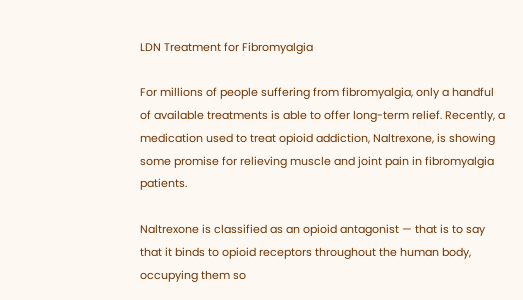LDN Treatment for Fibromyalgia

For millions of people suffering from fibromyalgia, only a handful of available treatments is able to offer long-term relief. Recently, a medication used to treat opioid addiction, Naltrexone, is showing some promise for relieving muscle and joint pain in fibromyalgia patients.

Naltrexone is classified as an opioid antagonist — that is to say that it binds to opioid receptors throughout the human body, occupying them so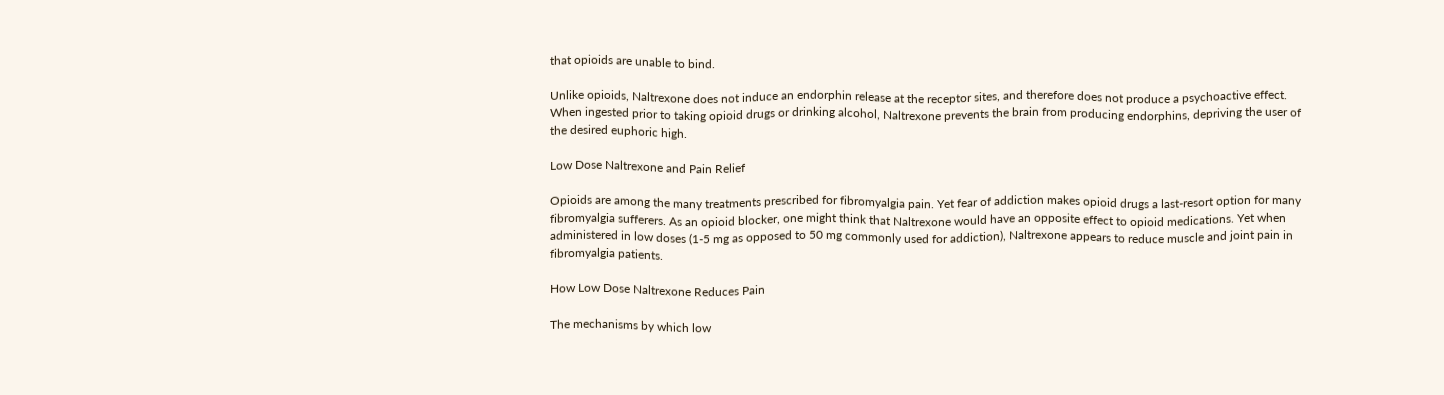that opioids are unable to bind.

Unlike opioids, Naltrexone does not induce an endorphin release at the receptor sites, and therefore does not produce a psychoactive effect. When ingested prior to taking opioid drugs or drinking alcohol, Naltrexone prevents the brain from producing endorphins, depriving the user of the desired euphoric high.

Low Dose Naltrexone and Pain Relief

Opioids are among the many treatments prescribed for fibromyalgia pain. Yet fear of addiction makes opioid drugs a last-resort option for many fibromyalgia sufferers. As an opioid blocker, one might think that Naltrexone would have an opposite effect to opioid medications. Yet when administered in low doses (1-5 mg as opposed to 50 mg commonly used for addiction), Naltrexone appears to reduce muscle and joint pain in fibromyalgia patients.

How Low Dose Naltrexone Reduces Pain

The mechanisms by which low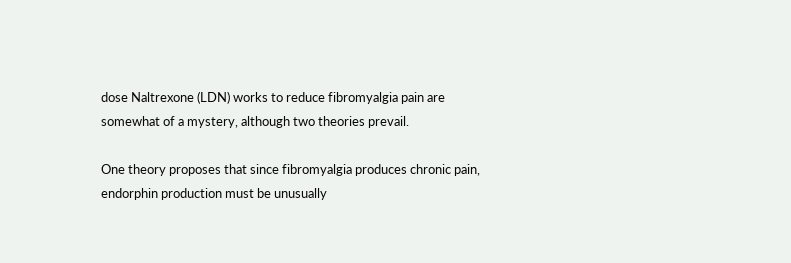dose Naltrexone (LDN) works to reduce fibromyalgia pain are somewhat of a mystery, although two theories prevail.

One theory proposes that since fibromyalgia produces chronic pain, endorphin production must be unusually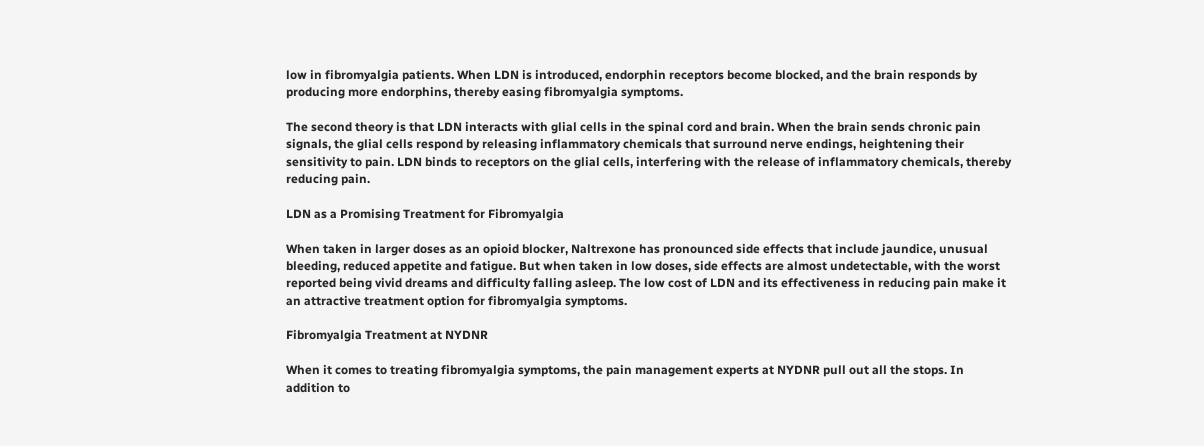low in fibromyalgia patients. When LDN is introduced, endorphin receptors become blocked, and the brain responds by producing more endorphins, thereby easing fibromyalgia symptoms.

The second theory is that LDN interacts with glial cells in the spinal cord and brain. When the brain sends chronic pain signals, the glial cells respond by releasing inflammatory chemicals that surround nerve endings, heightening their sensitivity to pain. LDN binds to receptors on the glial cells, interfering with the release of inflammatory chemicals, thereby reducing pain.

LDN as a Promising Treatment for Fibromyalgia

When taken in larger doses as an opioid blocker, Naltrexone has pronounced side effects that include jaundice, unusual bleeding, reduced appetite and fatigue. But when taken in low doses, side effects are almost undetectable, with the worst reported being vivid dreams and difficulty falling asleep. The low cost of LDN and its effectiveness in reducing pain make it an attractive treatment option for fibromyalgia symptoms.

Fibromyalgia Treatment at NYDNR

When it comes to treating fibromyalgia symptoms, the pain management experts at NYDNR pull out all the stops. In addition to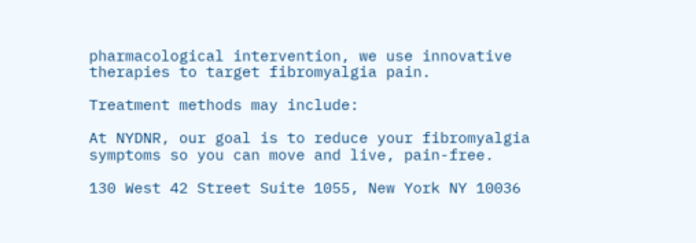pharmacological intervention, we use innovative therapies to target fibromyalgia pain.

Treatment methods may include:

At NYDNR, our goal is to reduce your fibromyalgia symptoms so you can move and live, pain-free.

130 West 42 Street Suite 1055, New York NY 10036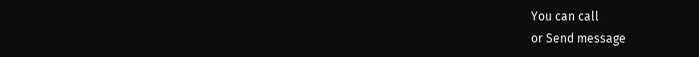You can call
or Send message